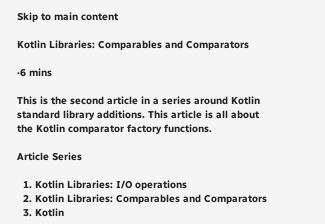Skip to main content

Kotlin Libraries: Comparables and Comparators

·6 mins

This is the second article in a series around Kotlin standard library additions. This article is all about the Kotlin comparator factory functions.

Article Series

  1. Kotlin Libraries: I/O operations
  2. Kotlin Libraries: Comparables and Comparators
  3. Kotlin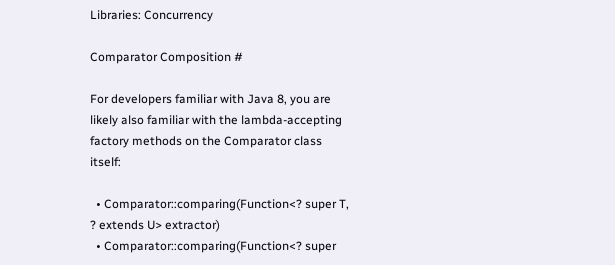Libraries: Concurrency

Comparator Composition #

For developers familiar with Java 8, you are likely also familiar with the lambda-accepting factory methods on the Comparator class itself:

  • Comparator::comparing(Function<? super T, ? extends U> extractor)
  • Comparator::comparing(Function<? super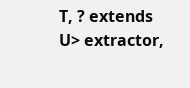T, ? extends U> extractor,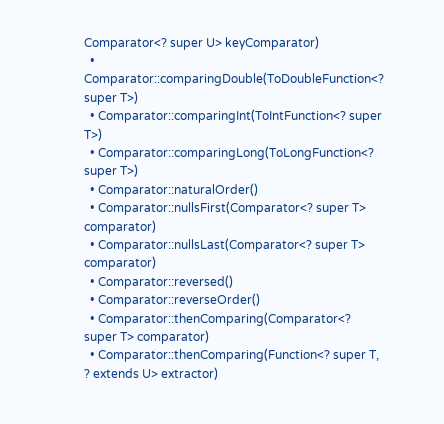Comparator<? super U> keyComparator)
  • Comparator::comparingDouble(ToDoubleFunction<? super T>)
  • Comparator::comparingInt(ToIntFunction<? super T>)
  • Comparator::comparingLong(ToLongFunction<? super T>)
  • Comparator::naturalOrder()
  • Comparator::nullsFirst(Comparator<? super T> comparator)
  • Comparator::nullsLast(Comparator<? super T> comparator)
  • Comparator::reversed()
  • Comparator::reverseOrder()
  • Comparator::thenComparing(Comparator<? super T> comparator)
  • Comparator::thenComparing(Function<? super T, ? extends U> extractor)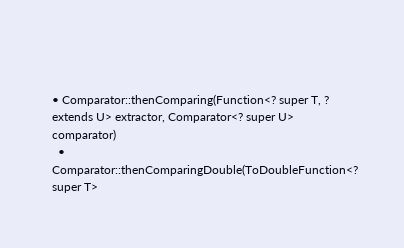• Comparator::thenComparing(Function<? super T, ? extends U> extractor, Comparator<? super U> comparator)
  • Comparator::thenComparingDouble(ToDoubleFunction<? super T>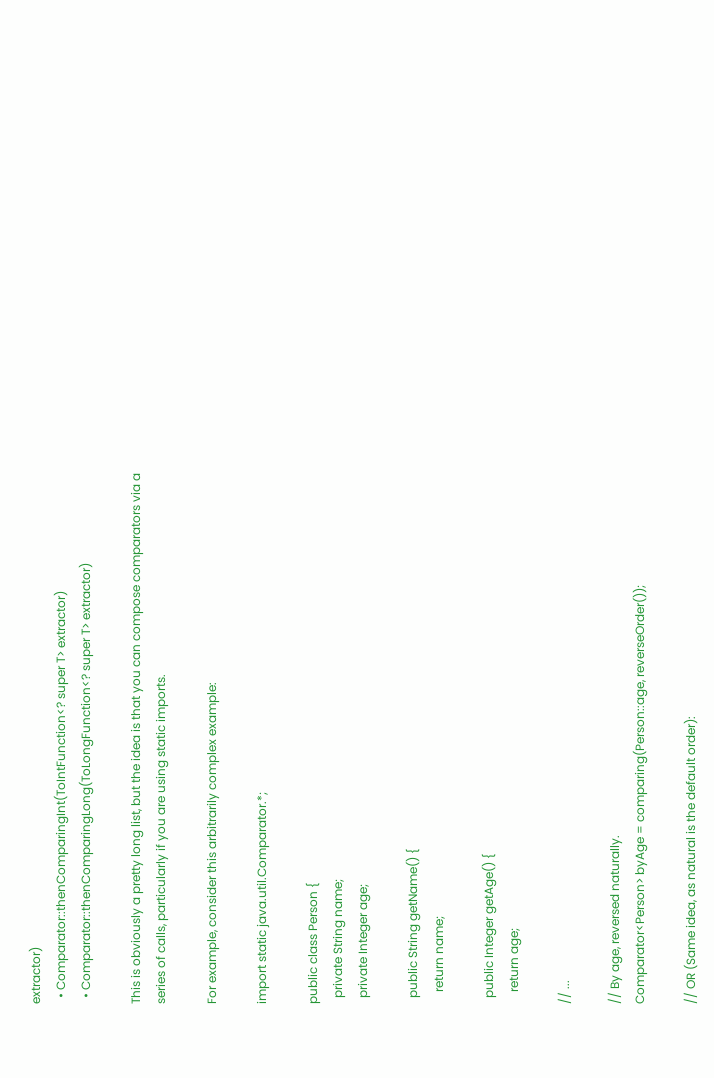extractor)
  • Comparator::thenComparingInt(ToIntFunction<? super T> extractor)
  • Comparator::thenComparingLong(ToLongFunction<? super T> extractor)

This is obviously a pretty long list, but the idea is that you can compose comparators via a series of calls, particularly if you are using static imports.

For example, consider this arbitrarily complex example:

import static java.util.Comparator.*;

public class Person {
  private String name;
  private Integer age;

  public String getName() {
    return name;

  public Integer getAge() {
    return age;

// ...

// By age, reversed naturally.
Comparator<Person> byAge = comparing(Person::age, reverseOrder());

// OR (Same idea, as natural is the default order):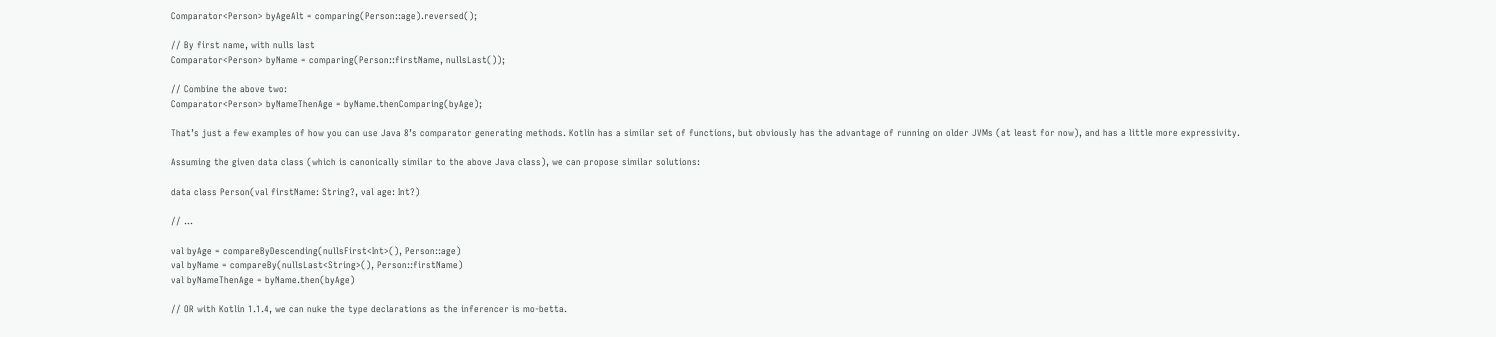Comparator<Person> byAgeAlt = comparing(Person::age).reversed();

// By first name, with nulls last
Comparator<Person> byName = comparing(Person::firstName, nullsLast());

// Combine the above two:
Comparator<Person> byNameThenAge = byName.thenComparing(byAge);

That’s just a few examples of how you can use Java 8’s comparator generating methods. Kotlin has a similar set of functions, but obviously has the advantage of running on older JVMs (at least for now), and has a little more expressivity.

Assuming the given data class (which is canonically similar to the above Java class), we can propose similar solutions:

data class Person(val firstName: String?, val age: Int?)

// ...

val byAge = compareByDescending(nullsFirst<Int>(), Person::age)
val byName = compareBy(nullsLast<String>(), Person::firstName)
val byNameThenAge = byName.then(byAge)

// OR with Kotlin 1.1.4, we can nuke the type declarations as the inferencer is mo-betta.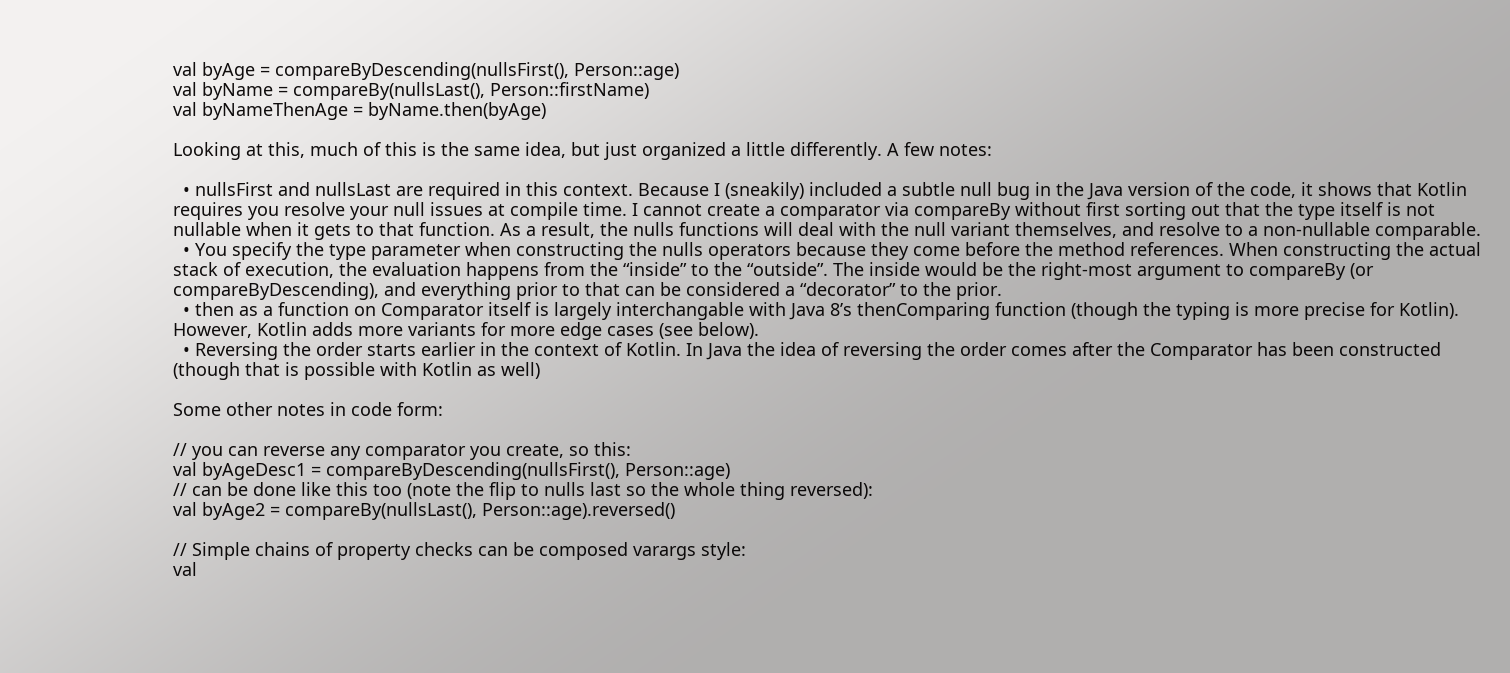val byAge = compareByDescending(nullsFirst(), Person::age)
val byName = compareBy(nullsLast(), Person::firstName)
val byNameThenAge = byName.then(byAge)

Looking at this, much of this is the same idea, but just organized a little differently. A few notes:

  • nullsFirst and nullsLast are required in this context. Because I (sneakily) included a subtle null bug in the Java version of the code, it shows that Kotlin requires you resolve your null issues at compile time. I cannot create a comparator via compareBy without first sorting out that the type itself is not nullable when it gets to that function. As a result, the nulls functions will deal with the null variant themselves, and resolve to a non-nullable comparable.
  • You specify the type parameter when constructing the nulls operators because they come before the method references. When constructing the actual stack of execution, the evaluation happens from the “inside” to the “outside”. The inside would be the right-most argument to compareBy (or compareByDescending), and everything prior to that can be considered a “decorator” to the prior.
  • then as a function on Comparator itself is largely interchangable with Java 8’s thenComparing function (though the typing is more precise for Kotlin). However, Kotlin adds more variants for more edge cases (see below).
  • Reversing the order starts earlier in the context of Kotlin. In Java the idea of reversing the order comes after the Comparator has been constructed (though that is possible with Kotlin as well)

Some other notes in code form:

// you can reverse any comparator you create, so this:
val byAgeDesc1 = compareByDescending(nullsFirst(), Person::age)
// can be done like this too (note the flip to nulls last so the whole thing reversed):
val byAge2 = compareBy(nullsLast(), Person::age).reversed()

// Simple chains of property checks can be composed varargs style:
val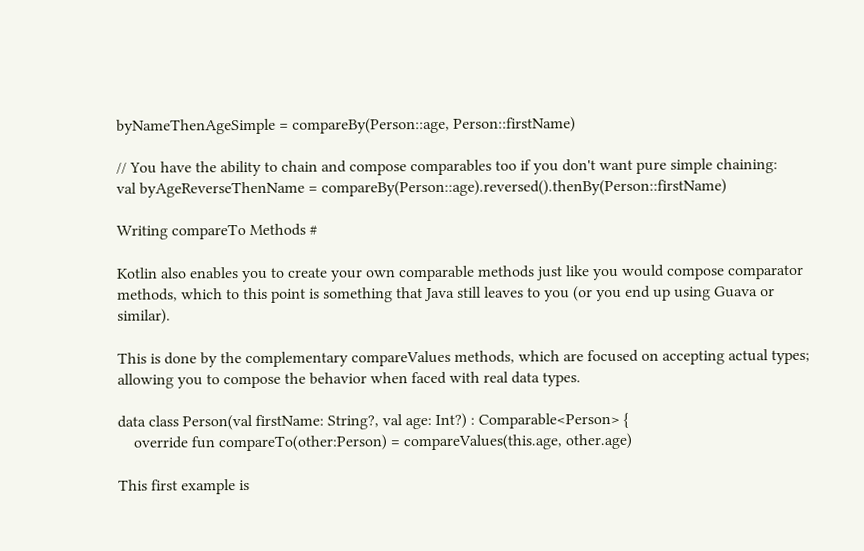byNameThenAgeSimple = compareBy(Person::age, Person::firstName)

// You have the ability to chain and compose comparables too if you don't want pure simple chaining:
val byAgeReverseThenName = compareBy(Person::age).reversed().thenBy(Person::firstName)

Writing compareTo Methods #

Kotlin also enables you to create your own comparable methods just like you would compose comparator methods, which to this point is something that Java still leaves to you (or you end up using Guava or similar).

This is done by the complementary compareValues methods, which are focused on accepting actual types; allowing you to compose the behavior when faced with real data types.

data class Person(val firstName: String?, val age: Int?) : Comparable<Person> {
    override fun compareTo(other:Person) = compareValues(this.age, other.age)

This first example is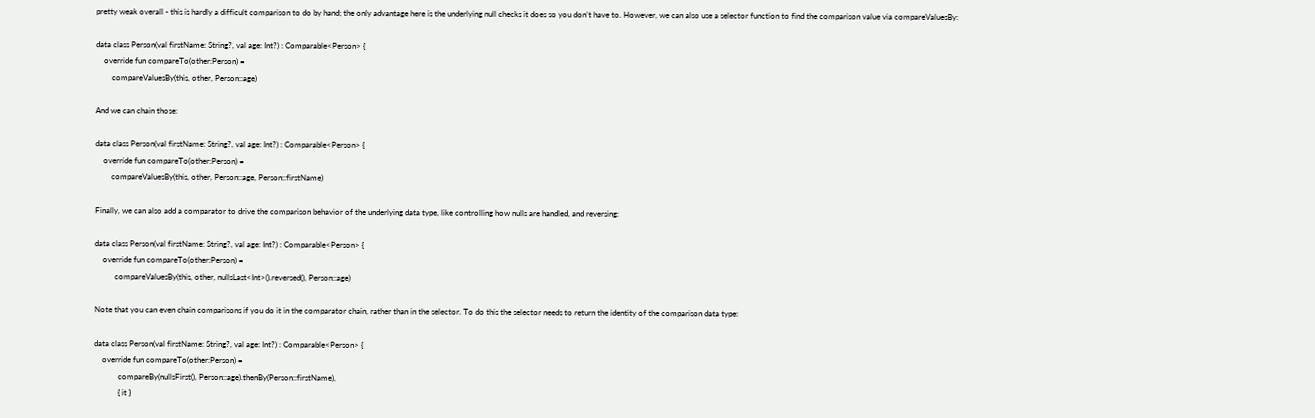pretty weak overall - this is hardly a difficult comparison to do by hand; the only advantage here is the underlying null checks it does so you don’t have to. However, we can also use a selector function to find the comparison value via compareValuesBy:

data class Person(val firstName: String?, val age: Int?) : Comparable<Person> {
    override fun compareTo(other:Person) =
        compareValuesBy(this, other, Person::age)

And we can chain those:

data class Person(val firstName: String?, val age: Int?) : Comparable<Person> {
    override fun compareTo(other:Person) =
        compareValuesBy(this, other, Person::age, Person::firstName)

Finally, we can also add a comparator to drive the comparison behavior of the underlying data type, like controlling how nulls are handled, and reversing:

data class Person(val firstName: String?, val age: Int?) : Comparable<Person> {
    override fun compareTo(other:Person) =
          compareValuesBy(this, other, nullsLast<Int>().reversed(), Person::age)

Note that you can even chain comparisons if you do it in the comparator chain, rather than in the selector. To do this the selector needs to return the identity of the comparison data type:

data class Person(val firstName: String?, val age: Int?) : Comparable<Person> {
    override fun compareTo(other:Person) =
            compareBy(nullsFirst(), Person::age).thenBy(Person::firstName),
            { it }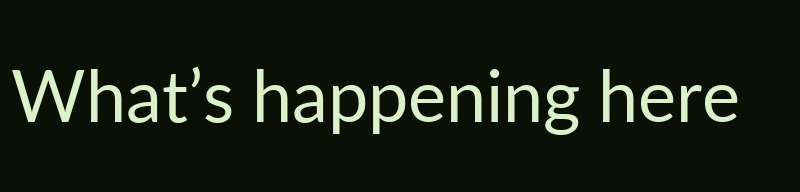What’s happening here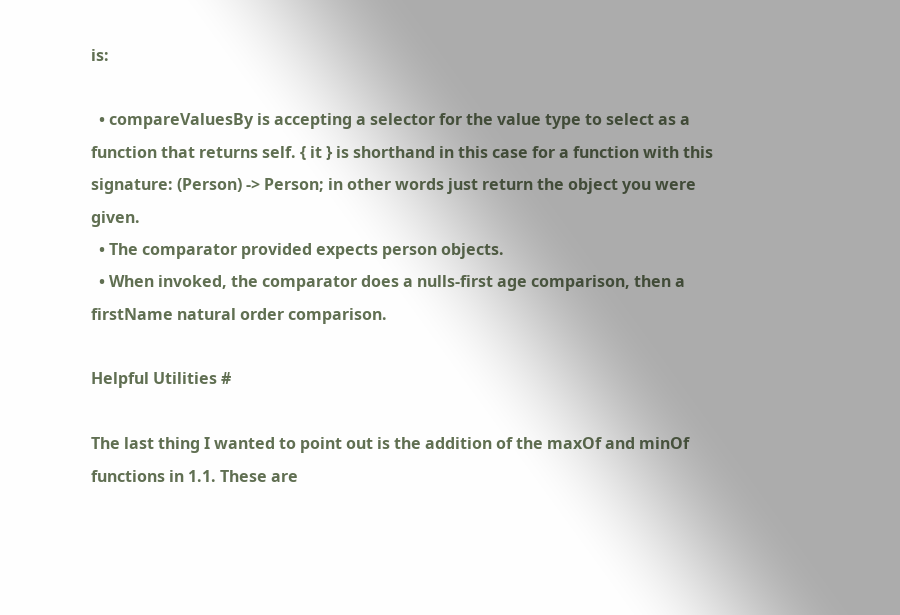is:

  • compareValuesBy is accepting a selector for the value type to select as a function that returns self. { it } is shorthand in this case for a function with this signature: (Person) -> Person; in other words just return the object you were given.
  • The comparator provided expects person objects.
  • When invoked, the comparator does a nulls-first age comparison, then a firstName natural order comparison.

Helpful Utilities #

The last thing I wanted to point out is the addition of the maxOf and minOf functions in 1.1. These are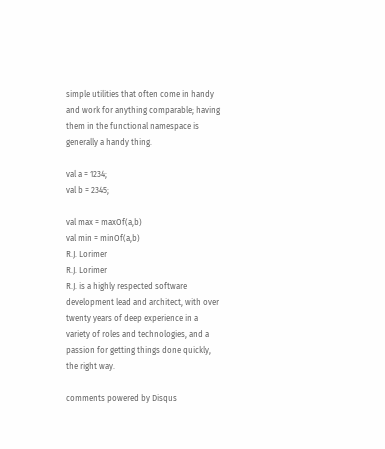simple utilities that often come in handy and work for anything comparable; having them in the functional namespace is generally a handy thing.

val a = 1234;
val b = 2345;

val max = maxOf(a,b)
val min = minOf(a,b)
R.J. Lorimer
R.J. Lorimer
R.J. is a highly respected software development lead and architect, with over twenty years of deep experience in a variety of roles and technologies, and a passion for getting things done quickly, the right way.

comments powered by Disqus